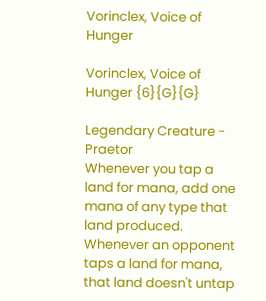Vorinclex, Voice of Hunger

Vorinclex, Voice of Hunger {6}{G}{G}

Legendary Creature - Praetor
Whenever you tap a land for mana, add one mana of any type that land produced.
Whenever an opponent taps a land for mana, that land doesn't untap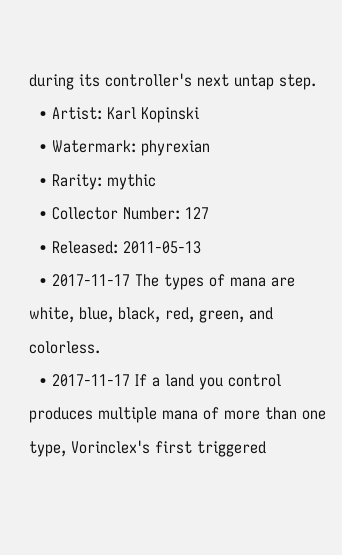during its controller's next untap step.
  • Artist: Karl Kopinski
  • Watermark: phyrexian
  • Rarity: mythic
  • Collector Number: 127
  • Released: 2011-05-13
  • 2017-11-17 The types of mana are white, blue, black, red, green, and colorless.
  • 2017-11-17 If a land you control produces multiple mana of more than one type, Vorinclex's first triggered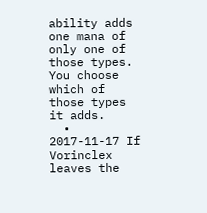ability adds one mana of only one of those types. You choose which of those types it adds.
  • 2017-11-17 If Vorinclex leaves the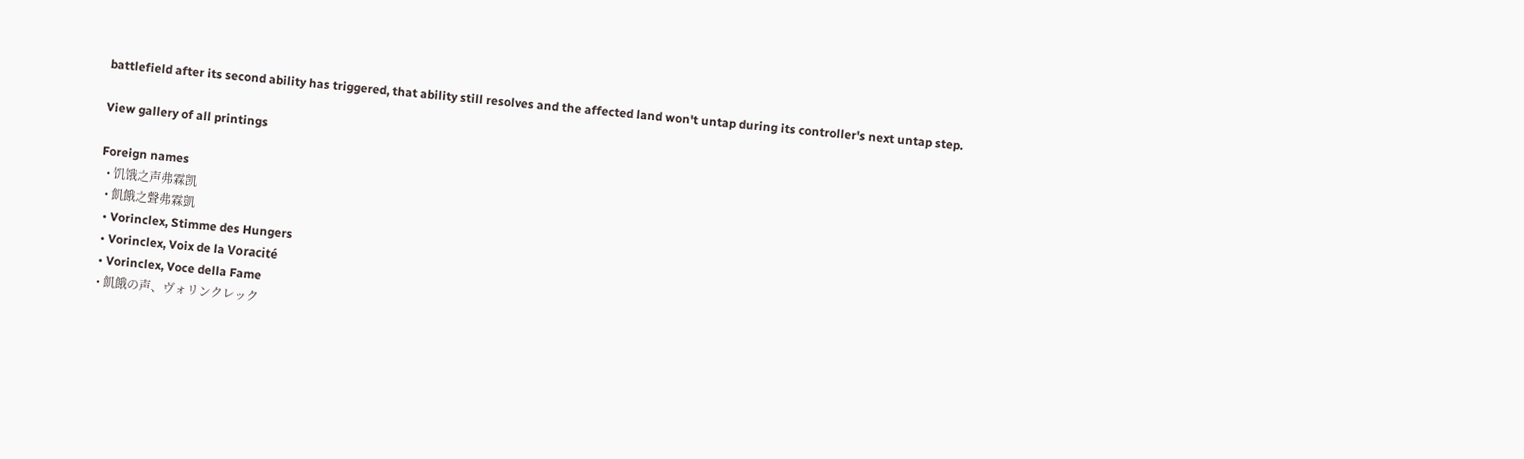battlefield after its second ability has triggered, that ability still resolves and the affected land won't untap during its controller's next untap step.

View gallery of all printings

Foreign names
  • 饥饿之声弗霖凯
  • 飢餓之聲弗霖凱
  • Vorinclex, Stimme des Hungers
  • Vorinclex, Voix de la Voracité
  • Vorinclex, Voce della Fame
  • 飢餓の声、ヴォリンクレック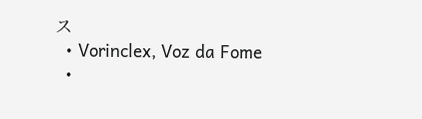ス
  • Vorinclex, Voz da Fome
  •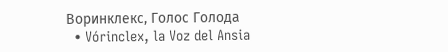Воринклекс, Голос Голода
  • Vórinclex, la Voz del Ansia